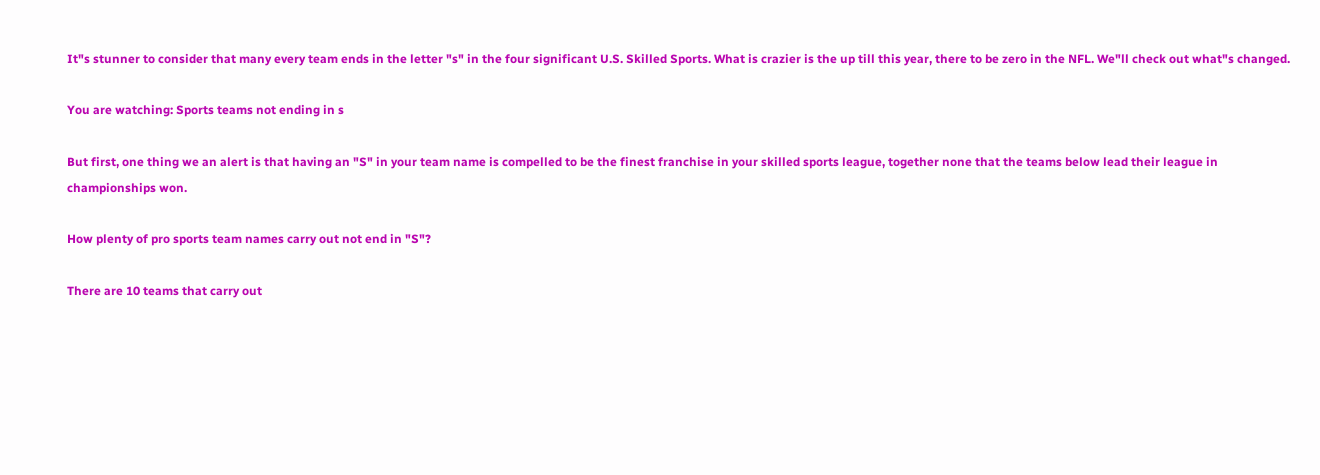It"s stunner to consider that many every team ends in the letter "s" in the four significant U.S. Skilled Sports. What is crazier is the up till this year, there to be zero in the NFL. We"ll check out what"s changed.

You are watching: Sports teams not ending in s

But first, one thing we an alert is that having an "S" in your team name is compelled to be the finest franchise in your skilled sports league, together none that the teams below lead their league in championships won.

How plenty of pro sports team names carry out not end in "S"?

There are 10 teams that carry out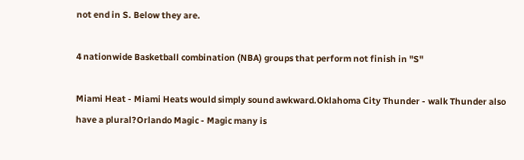not end in S. Below they are.

4 nationwide Basketball combination (NBA) groups that perform not finish in "S"

Miami Heat - Miami Heats would simply sound awkward.Oklahoma City Thunder - walk Thunder also have a plural?Orlando Magic - Magic many is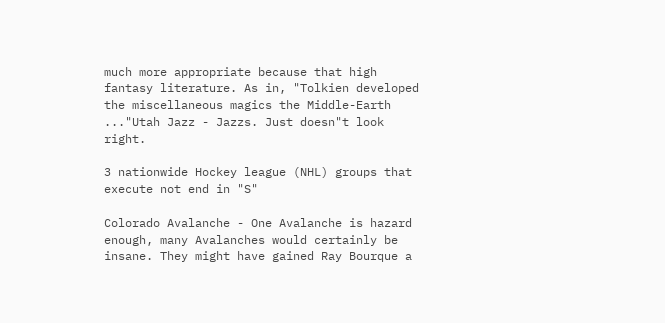much more appropriate because that high fantasy literature. As in, "Tolkien developed the miscellaneous magics the Middle-Earth ..."Utah Jazz - Jazzs. Just doesn"t look right.

3 nationwide Hockey league (NHL) groups that execute not end in "S"

Colorado Avalanche - One Avalanche is hazard enough, many Avalanches would certainly be insane. They might have gained Ray Bourque a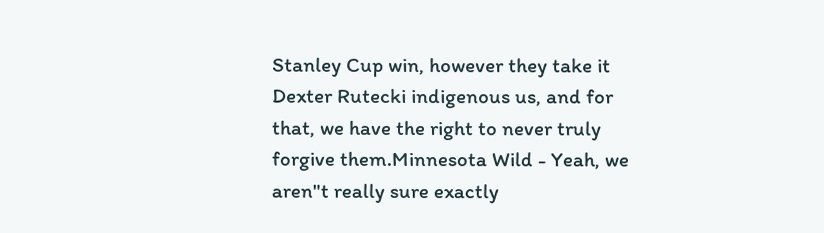Stanley Cup win, however they take it Dexter Rutecki indigenous us, and for that, we have the right to never truly forgive them.Minnesota Wild - Yeah, we aren"t really sure exactly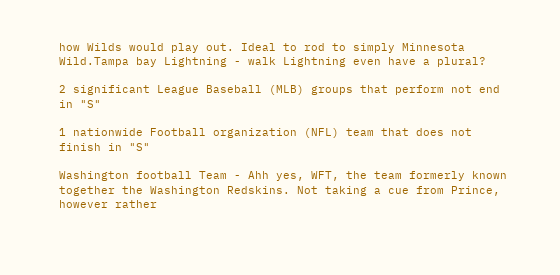how Wilds would play out. Ideal to rod to simply Minnesota Wild.Tampa bay Lightning - walk Lightning even have a plural?

2 significant League Baseball (MLB) groups that perform not end in "S"

1 nationwide Football organization (NFL) team that does not finish in "S"

Washington football Team - Ahh yes, WFT, the team formerly known together the Washington Redskins. Not taking a cue from Prince, however rather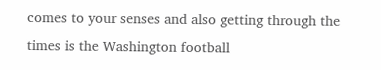comes to your senses and also getting through the times is the Washington football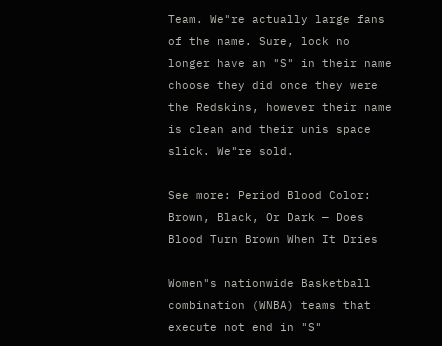Team. We"re actually large fans of the name. Sure, lock no longer have an "S" in their name choose they did once they were the Redskins, however their name is clean and their unis space slick. We"re sold.

See more: Period Blood Color: Brown, Black, Or Dark — Does Blood Turn Brown When It Dries

Women"s nationwide Basketball combination (WNBA) teams that execute not end in "S"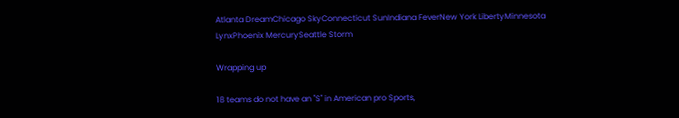Atlanta DreamChicago SkyConnecticut SunIndiana FeverNew York LibertyMinnesota LynxPhoenix MercurySeattle Storm

Wrapping up

18 teams do not have an "S" in American pro Sports,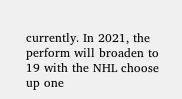currently. In 2021, the perform will broaden to 19 with the NHL choose up one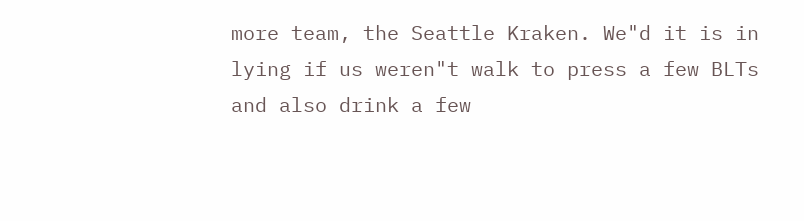more team, the Seattle Kraken. We"d it is in lying if us weren"t walk to press a few BLTs and also drink a few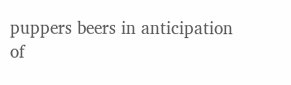puppers beers in anticipation of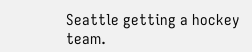Seattle getting a hockey team.